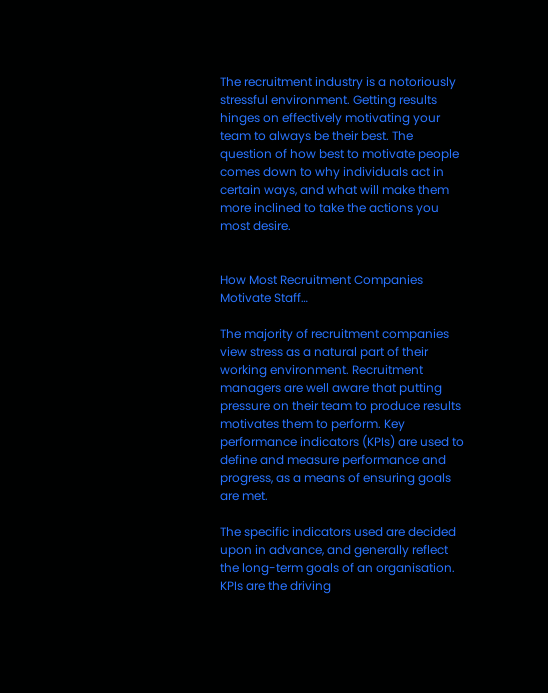The recruitment industry is a notoriously stressful environment. Getting results hinges on effectively motivating your team to always be their best. The question of how best to motivate people comes down to why individuals act in certain ways, and what will make them more inclined to take the actions you most desire.


How Most Recruitment Companies Motivate Staff…

The majority of recruitment companies view stress as a natural part of their working environment. Recruitment managers are well aware that putting pressure on their team to produce results motivates them to perform. Key performance indicators (KPIs) are used to define and measure performance and progress, as a means of ensuring goals are met.

The specific indicators used are decided upon in advance, and generally reflect the long-term goals of an organisation. KPIs are the driving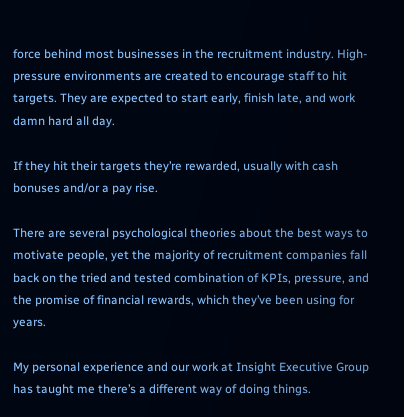force behind most businesses in the recruitment industry. High-pressure environments are created to encourage staff to hit targets. They are expected to start early, finish late, and work damn hard all day.

If they hit their targets they’re rewarded, usually with cash bonuses and/or a pay rise.

There are several psychological theories about the best ways to motivate people, yet the majority of recruitment companies fall back on the tried and tested combination of KPIs, pressure, and the promise of financial rewards, which they’ve been using for years.

My personal experience and our work at Insight Executive Group has taught me there’s a different way of doing things.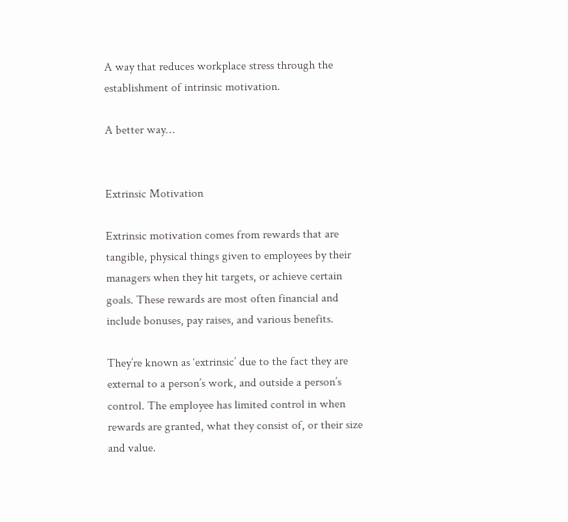A way that reduces workplace stress through the establishment of intrinsic motivation.

A better way…


Extrinsic Motivation

Extrinsic motivation comes from rewards that are tangible, physical things given to employees by their managers when they hit targets, or achieve certain goals. These rewards are most often financial and include bonuses, pay raises, and various benefits.

They’re known as ‘extrinsic’ due to the fact they are external to a person’s work, and outside a person’s control. The employee has limited control in when rewards are granted, what they consist of, or their size and value.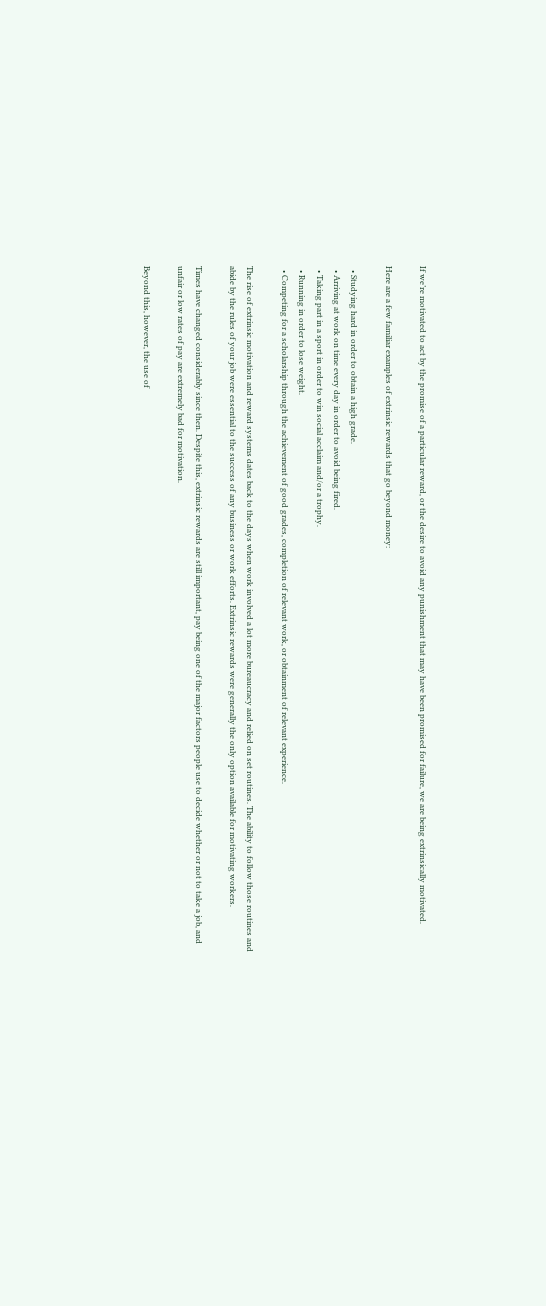If we’re motivated to act by the promise of a particular reward, or the desire to avoid any punishment that may have been promised for failure, we are being extrinsically motivated.

Here are a few familiar examples of extrinsic rewards that go beyond money:

  • Studying hard in order to obtain a high grade.
  • Arriving at work on time every day in order to avoid being fired.
  • Taking part in a sport in order to win social acclaim and/or a trophy.
  • Running in order to lose weight.
  • Competing for a scholarship through the achievement of good grades, completion of relevant work, or obtainment of relevant experience.

The rise of extrinsic motivation and reward systems dates back to the days when work involved a lot more bureaucracy and relied on set routines. The ability to follow those routines and abide by the rules of your job were essential to the success of any business or work efforts. Extrinsic rewards were generally the only option available for motivating workers.

Times have changed considerably since then. Despite this, extrinsic rewards are still important, pay being one of the major factors people use to decide whether or not to take a job, and unfair or low rates of pay are extremely bad for motivation.

Beyond this, however, the use of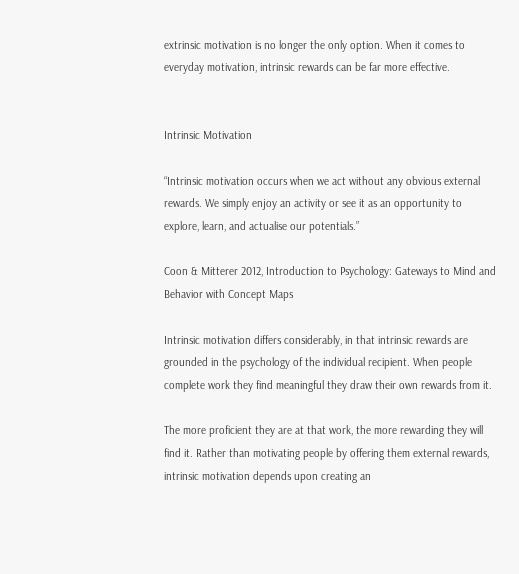extrinsic motivation is no longer the only option. When it comes to everyday motivation, intrinsic rewards can be far more effective.


Intrinsic Motivation

“Intrinsic motivation occurs when we act without any obvious external rewards. We simply enjoy an activity or see it as an opportunity to explore, learn, and actualise our potentials.”

Coon & Mitterer 2012, Introduction to Psychology: Gateways to Mind and Behavior with Concept Maps

Intrinsic motivation differs considerably, in that intrinsic rewards are grounded in the psychology of the individual recipient. When people complete work they find meaningful they draw their own rewards from it.

The more proficient they are at that work, the more rewarding they will find it. Rather than motivating people by offering them external rewards, intrinsic motivation depends upon creating an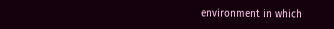environment in which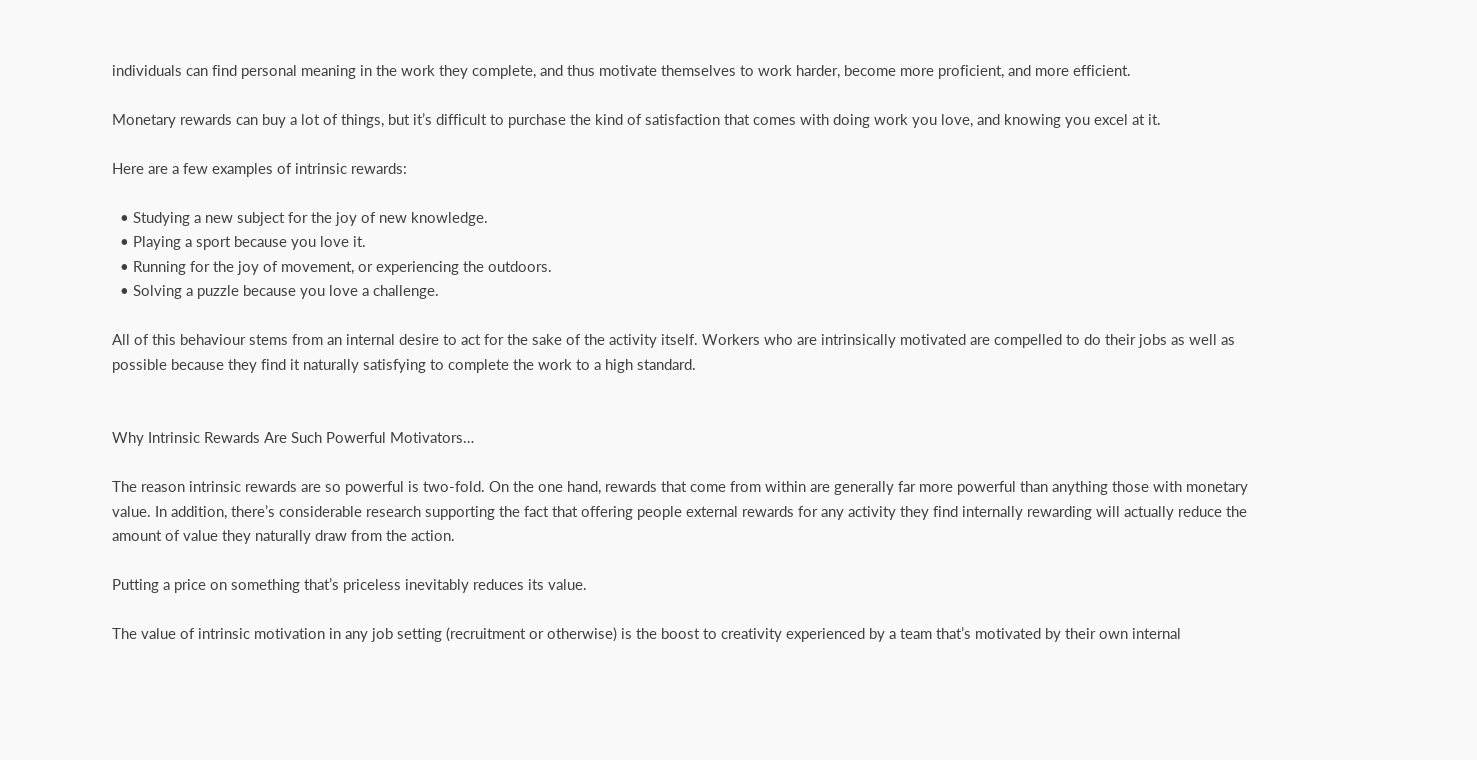individuals can find personal meaning in the work they complete, and thus motivate themselves to work harder, become more proficient, and more efficient.

Monetary rewards can buy a lot of things, but it’s difficult to purchase the kind of satisfaction that comes with doing work you love, and knowing you excel at it.

Here are a few examples of intrinsic rewards:

  • Studying a new subject for the joy of new knowledge.
  • Playing a sport because you love it.
  • Running for the joy of movement, or experiencing the outdoors.
  • Solving a puzzle because you love a challenge.

All of this behaviour stems from an internal desire to act for the sake of the activity itself. Workers who are intrinsically motivated are compelled to do their jobs as well as possible because they find it naturally satisfying to complete the work to a high standard.


Why Intrinsic Rewards Are Such Powerful Motivators…

The reason intrinsic rewards are so powerful is two-fold. On the one hand, rewards that come from within are generally far more powerful than anything those with monetary value. In addition, there’s considerable research supporting the fact that offering people external rewards for any activity they find internally rewarding will actually reduce the amount of value they naturally draw from the action.

Putting a price on something that’s priceless inevitably reduces its value.

The value of intrinsic motivation in any job setting (recruitment or otherwise) is the boost to creativity experienced by a team that’s motivated by their own internal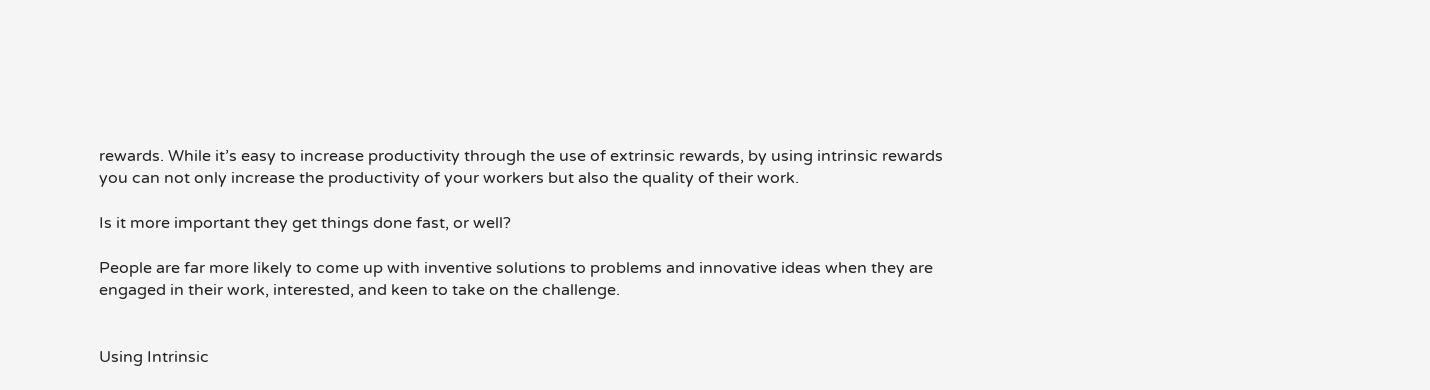rewards. While it’s easy to increase productivity through the use of extrinsic rewards, by using intrinsic rewards you can not only increase the productivity of your workers but also the quality of their work.

Is it more important they get things done fast, or well?

People are far more likely to come up with inventive solutions to problems and innovative ideas when they are engaged in their work, interested, and keen to take on the challenge.


Using Intrinsic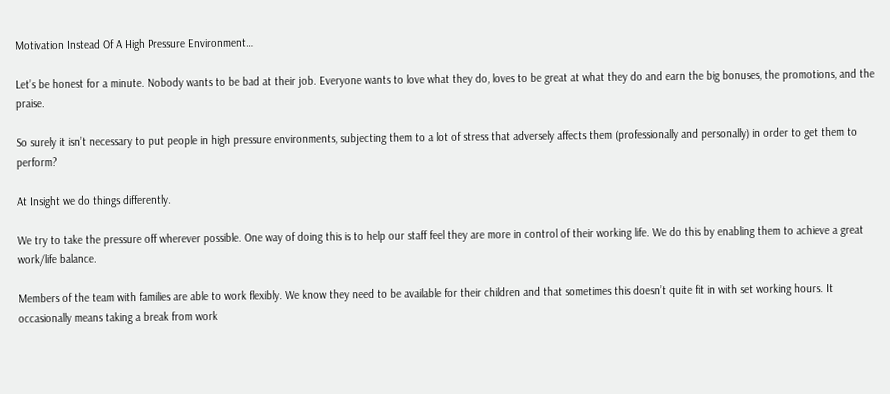Motivation Instead Of A High Pressure Environment…

Let’s be honest for a minute. Nobody wants to be bad at their job. Everyone wants to love what they do, loves to be great at what they do and earn the big bonuses, the promotions, and the praise.

So surely it isn’t necessary to put people in high pressure environments, subjecting them to a lot of stress that adversely affects them (professionally and personally) in order to get them to perform?

At Insight we do things differently.

We try to take the pressure off wherever possible. One way of doing this is to help our staff feel they are more in control of their working life. We do this by enabling them to achieve a great work/life balance.

Members of the team with families are able to work flexibly. We know they need to be available for their children and that sometimes this doesn’t quite fit in with set working hours. It occasionally means taking a break from work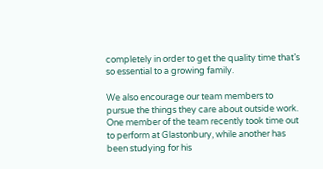completely in order to get the quality time that’s so essential to a growing family.

We also encourage our team members to pursue the things they care about outside work. One member of the team recently took time out to perform at Glastonbury, while another has been studying for his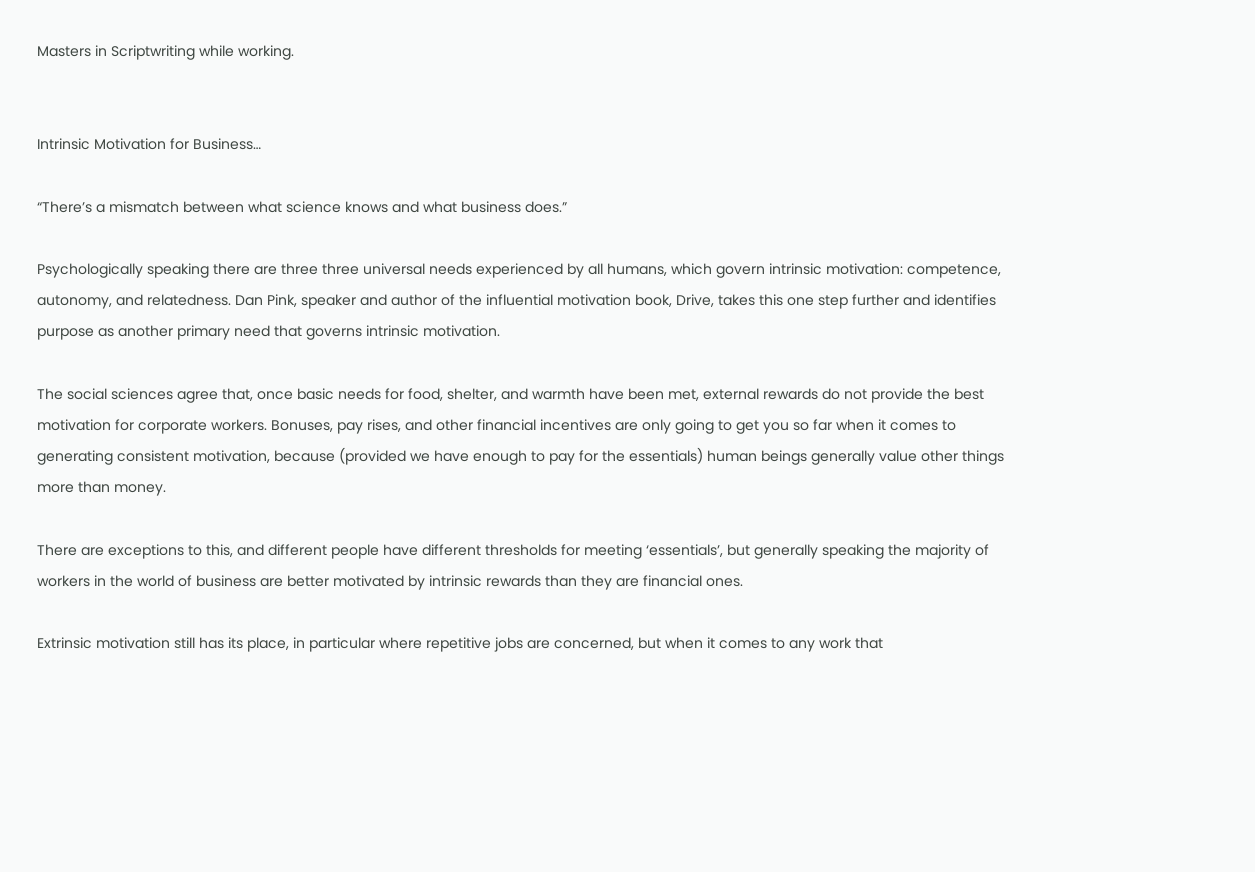Masters in Scriptwriting while working.


Intrinsic Motivation for Business…

“There’s a mismatch between what science knows and what business does.”

Psychologically speaking there are three three universal needs experienced by all humans, which govern intrinsic motivation: competence, autonomy, and relatedness. Dan Pink, speaker and author of the influential motivation book, Drive, takes this one step further and identifies purpose as another primary need that governs intrinsic motivation.

The social sciences agree that, once basic needs for food, shelter, and warmth have been met, external rewards do not provide the best motivation for corporate workers. Bonuses, pay rises, and other financial incentives are only going to get you so far when it comes to generating consistent motivation, because (provided we have enough to pay for the essentials) human beings generally value other things more than money.

There are exceptions to this, and different people have different thresholds for meeting ‘essentials’, but generally speaking the majority of workers in the world of business are better motivated by intrinsic rewards than they are financial ones.

Extrinsic motivation still has its place, in particular where repetitive jobs are concerned, but when it comes to any work that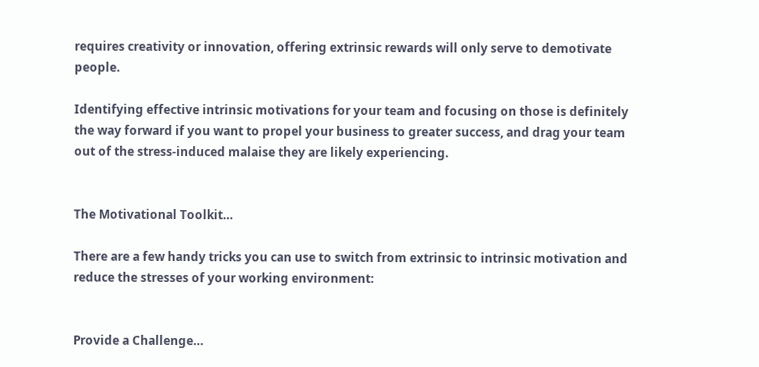requires creativity or innovation, offering extrinsic rewards will only serve to demotivate people.

Identifying effective intrinsic motivations for your team and focusing on those is definitely the way forward if you want to propel your business to greater success, and drag your team out of the stress-induced malaise they are likely experiencing.


The Motivational Toolkit…

There are a few handy tricks you can use to switch from extrinsic to intrinsic motivation and reduce the stresses of your working environment:


Provide a Challenge…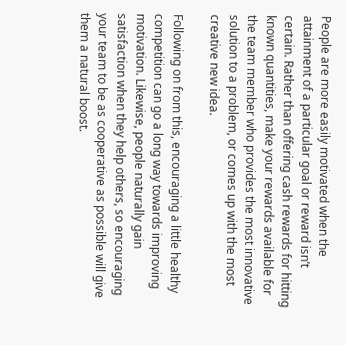People are more easily motivated when the attainment of a particular goal or reward isn’t certain. Rather than offering cash rewards for hitting known quantities, make your rewards available for the team member who provides the most innovative solution to a problem, or comes up with the most creative new idea.

Following on from this, encouraging a little healthy competition can go a long way towards improving motivation. Likewise, people naturally gain satisfaction when they help others, so encouraging your team to be as cooperative as possible will give them a natural boost.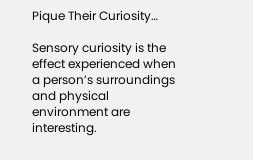Pique Their Curiosity…

Sensory curiosity is the effect experienced when a person’s surroundings and physical environment are interesting.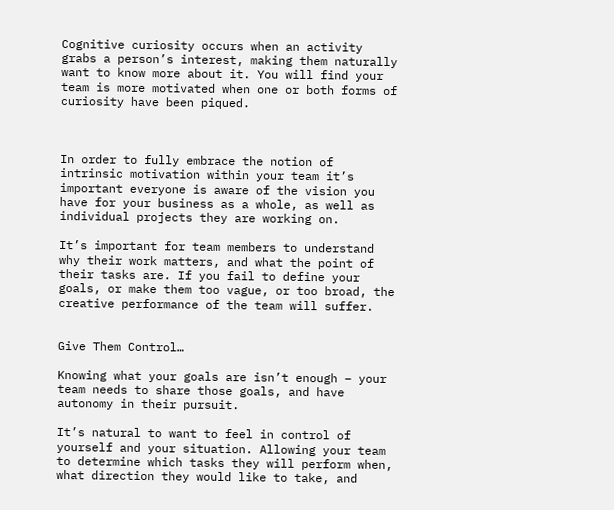Cognitive curiosity occurs when an activity grabs a person’s interest, making them naturally want to know more about it. You will find your team is more motivated when one or both forms of curiosity have been piqued.



In order to fully embrace the notion of intrinsic motivation within your team it’s important everyone is aware of the vision you have for your business as a whole, as well as individual projects they are working on.

It’s important for team members to understand why their work matters, and what the point of their tasks are. If you fail to define your goals, or make them too vague, or too broad, the creative performance of the team will suffer.


Give Them Control…

Knowing what your goals are isn’t enough – your team needs to share those goals, and have autonomy in their pursuit.

It’s natural to want to feel in control of yourself and your situation. Allowing your team to determine which tasks they will perform when, what direction they would like to take, and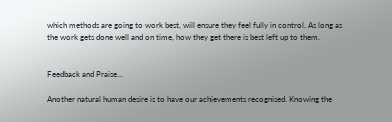which methods are going to work best, will ensure they feel fully in control. As long as the work gets done well and on time, how they get there is best left up to them.


Feedback and Praise…

Another natural human desire is to have our achievements recognised. Knowing the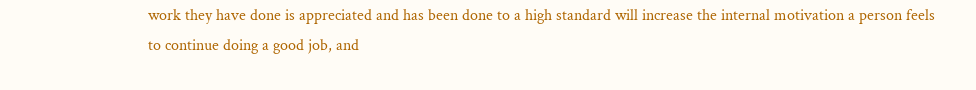work they have done is appreciated and has been done to a high standard will increase the internal motivation a person feels to continue doing a good job, and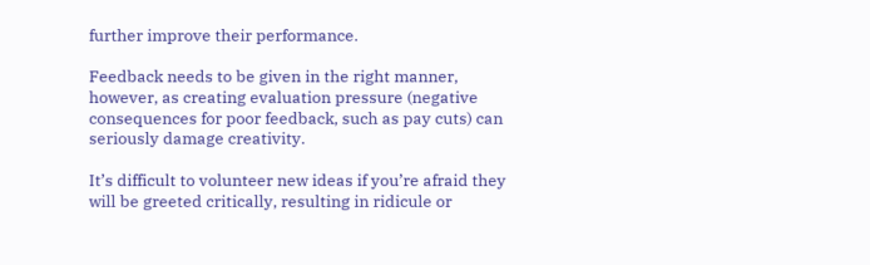further improve their performance.

Feedback needs to be given in the right manner, however, as creating evaluation pressure (negative consequences for poor feedback, such as pay cuts) can seriously damage creativity.

It’s difficult to volunteer new ideas if you’re afraid they will be greeted critically, resulting in ridicule or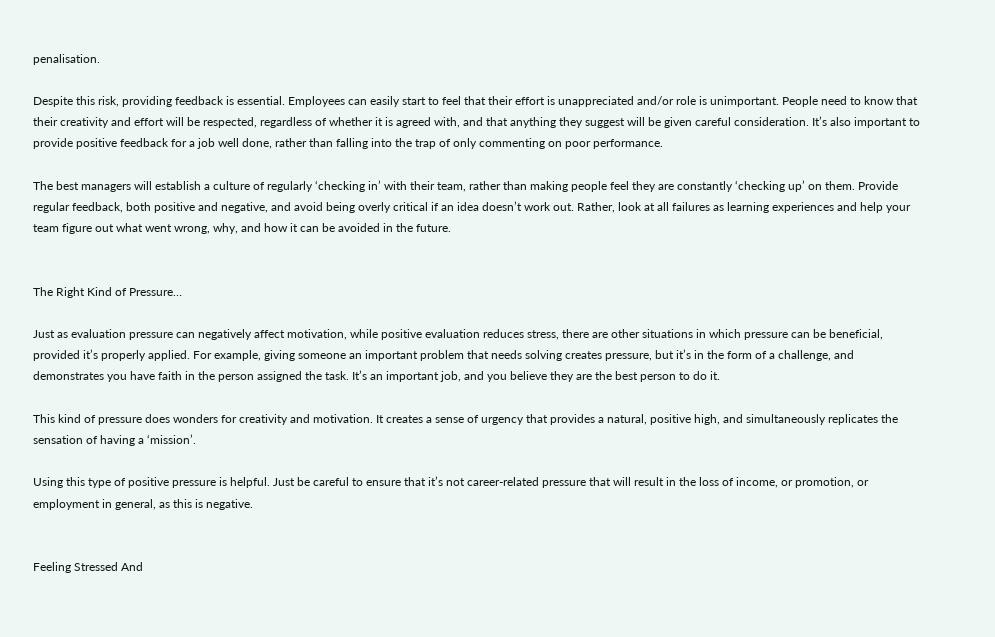penalisation.

Despite this risk, providing feedback is essential. Employees can easily start to feel that their effort is unappreciated and/or role is unimportant. People need to know that their creativity and effort will be respected, regardless of whether it is agreed with, and that anything they suggest will be given careful consideration. It’s also important to provide positive feedback for a job well done, rather than falling into the trap of only commenting on poor performance.

The best managers will establish a culture of regularly ‘checking in’ with their team, rather than making people feel they are constantly ‘checking up’ on them. Provide regular feedback, both positive and negative, and avoid being overly critical if an idea doesn’t work out. Rather, look at all failures as learning experiences and help your team figure out what went wrong, why, and how it can be avoided in the future.


The Right Kind of Pressure…

Just as evaluation pressure can negatively affect motivation, while positive evaluation reduces stress, there are other situations in which pressure can be beneficial, provided it’s properly applied. For example, giving someone an important problem that needs solving creates pressure, but it’s in the form of a challenge, and demonstrates you have faith in the person assigned the task. It’s an important job, and you believe they are the best person to do it.

This kind of pressure does wonders for creativity and motivation. It creates a sense of urgency that provides a natural, positive high, and simultaneously replicates the sensation of having a ‘mission’.

Using this type of positive pressure is helpful. Just be careful to ensure that it’s not career-related pressure that will result in the loss of income, or promotion, or employment in general, as this is negative.


Feeling Stressed And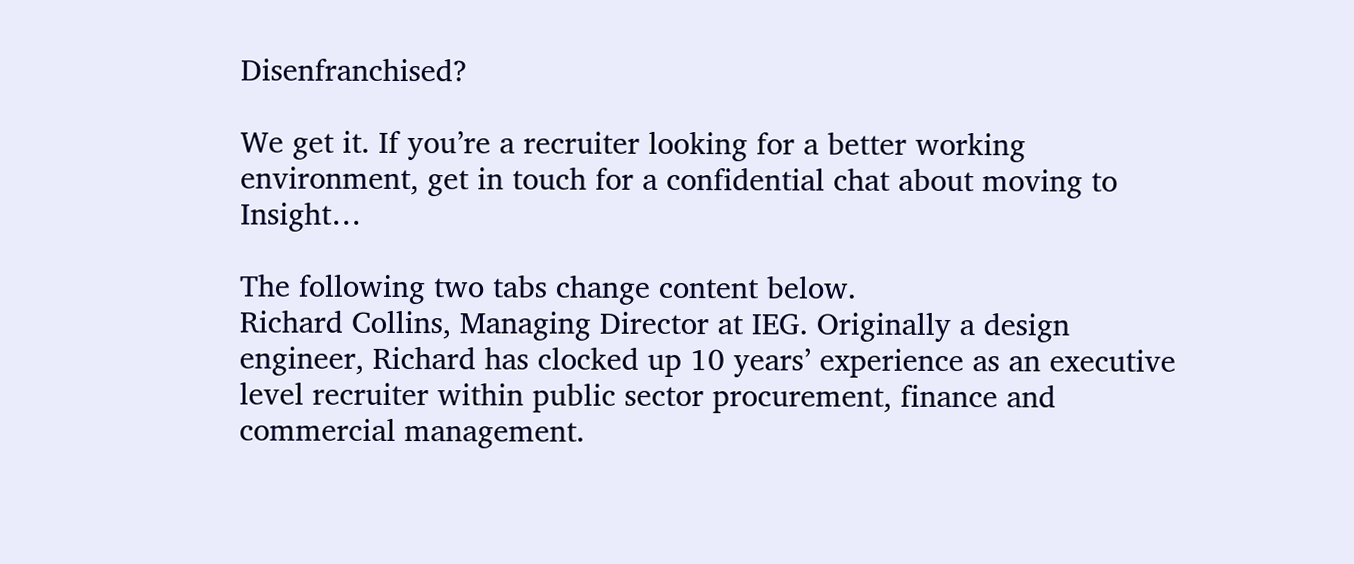Disenfranchised?

We get it. If you’re a recruiter looking for a better working environment, get in touch for a confidential chat about moving to Insight…

The following two tabs change content below.
Richard Collins, Managing Director at IEG. Originally a design engineer, Richard has clocked up 10 years’ experience as an executive level recruiter within public sector procurement, finance and commercial management.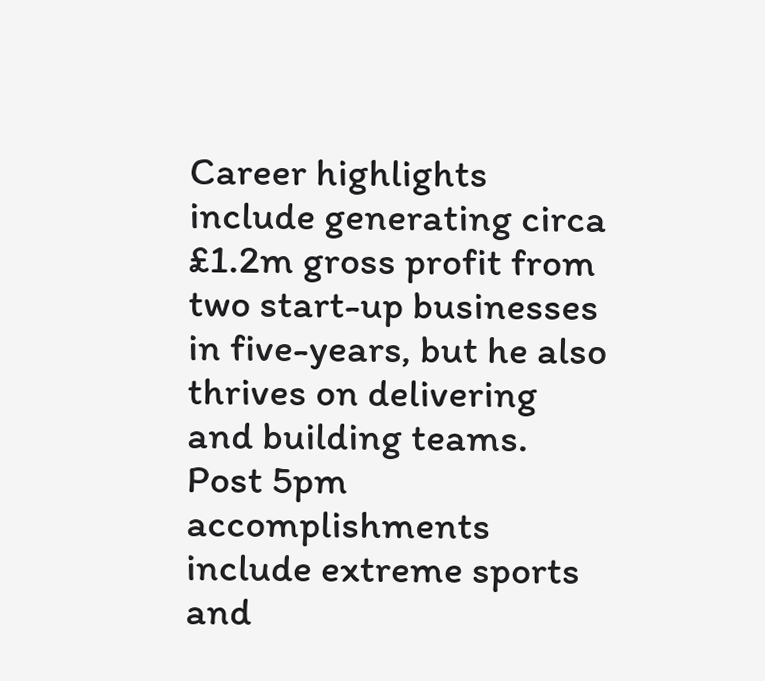Career highlights include generating circa £1.2m gross profit from two start-up businesses in five-years, but he also thrives on delivering and building teams. Post 5pm accomplishments include extreme sports and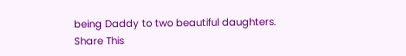being Daddy to two beautiful daughters.
Share This